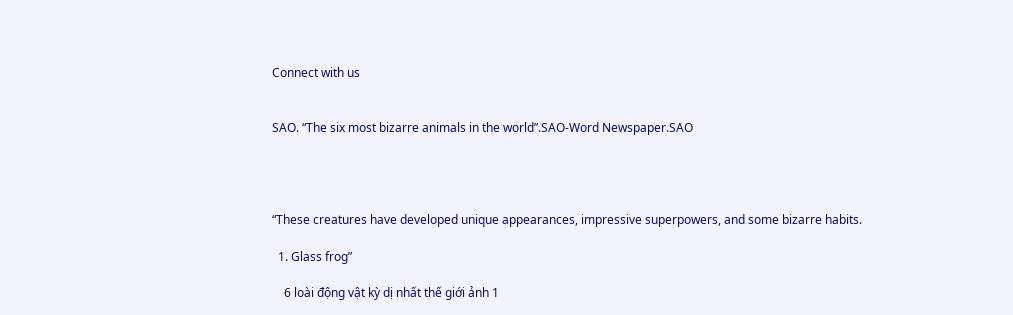Connect with us


SAO. “The six most bizarre animals in the world”.SAO-Word Newspaper.SAO




“These creatures have developed unique appearances, impressive superpowers, and some bizarre habits.

  1. Glass frog”

    6 loài động vật kỳ dị nhất thế giới ảnh 1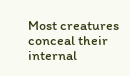Most creatures conceal their internal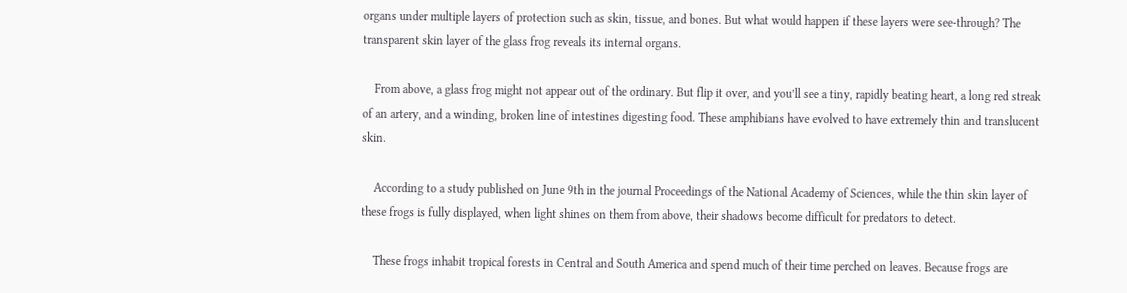organs under multiple layers of protection such as skin, tissue, and bones. But what would happen if these layers were see-through? The transparent skin layer of the glass frog reveals its internal organs.

    From above, a glass frog might not appear out of the ordinary. But flip it over, and you’ll see a tiny, rapidly beating heart, a long red streak of an artery, and a winding, broken line of intestines digesting food. These amphibians have evolved to have extremely thin and translucent skin.

    According to a study published on June 9th in the journal Proceedings of the National Academy of Sciences, while the thin skin layer of these frogs is fully displayed, when light shines on them from above, their shadows become difficult for predators to detect.

    These frogs inhabit tropical forests in Central and South America and spend much of their time perched on leaves. Because frogs are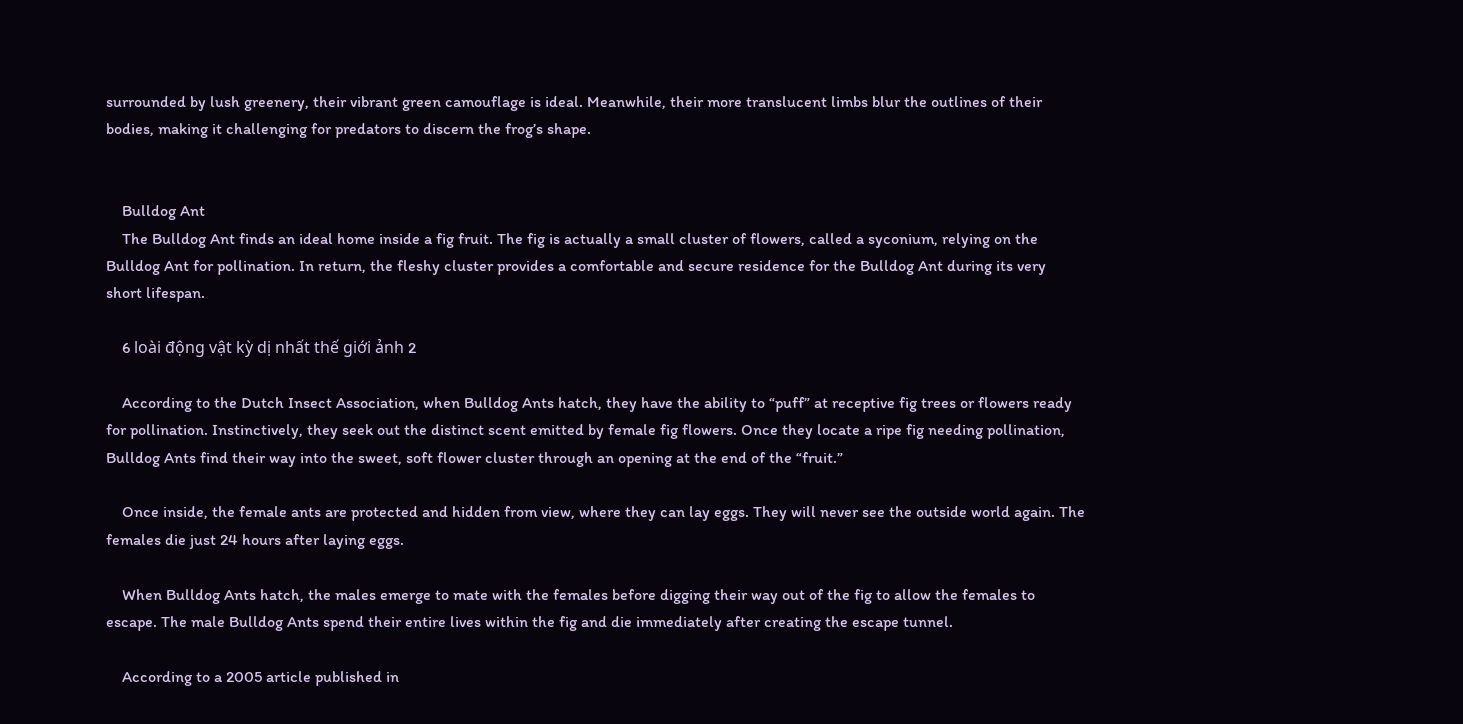surrounded by lush greenery, their vibrant green camouflage is ideal. Meanwhile, their more translucent limbs blur the outlines of their bodies, making it challenging for predators to discern the frog’s shape.


    Bulldog Ant
    The Bulldog Ant finds an ideal home inside a fig fruit. The fig is actually a small cluster of flowers, called a syconium, relying on the Bulldog Ant for pollination. In return, the fleshy cluster provides a comfortable and secure residence for the Bulldog Ant during its very short lifespan.

    6 loài động vật kỳ dị nhất thế giới ảnh 2

    According to the Dutch Insect Association, when Bulldog Ants hatch, they have the ability to “puff” at receptive fig trees or flowers ready for pollination. Instinctively, they seek out the distinct scent emitted by female fig flowers. Once they locate a ripe fig needing pollination, Bulldog Ants find their way into the sweet, soft flower cluster through an opening at the end of the “fruit.”

    Once inside, the female ants are protected and hidden from view, where they can lay eggs. They will never see the outside world again. The females die just 24 hours after laying eggs.

    When Bulldog Ants hatch, the males emerge to mate with the females before digging their way out of the fig to allow the females to escape. The male Bulldog Ants spend their entire lives within the fig and die immediately after creating the escape tunnel.

    According to a 2005 article published in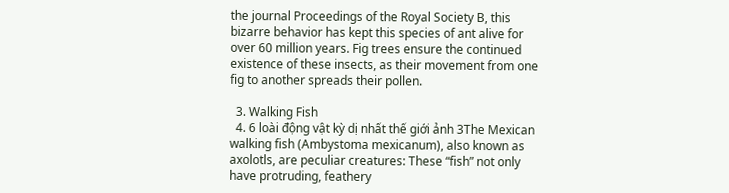the journal Proceedings of the Royal Society B, this bizarre behavior has kept this species of ant alive for over 60 million years. Fig trees ensure the continued existence of these insects, as their movement from one fig to another spreads their pollen.

  3. Walking Fish
  4. 6 loài động vật kỳ dị nhất thế giới ảnh 3The Mexican walking fish (Ambystoma mexicanum), also known as axolotls, are peculiar creatures: These “fish” not only have protruding, feathery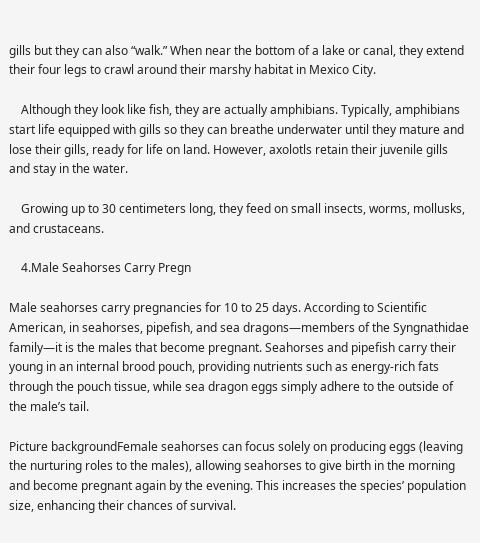gills but they can also “walk.” When near the bottom of a lake or canal, they extend their four legs to crawl around their marshy habitat in Mexico City.

    Although they look like fish, they are actually amphibians. Typically, amphibians start life equipped with gills so they can breathe underwater until they mature and lose their gills, ready for life on land. However, axolotls retain their juvenile gills and stay in the water.

    Growing up to 30 centimeters long, they feed on small insects, worms, mollusks, and crustaceans.

    4.Male Seahorses Carry Pregn

Male seahorses carry pregnancies for 10 to 25 days. According to Scientific American, in seahorses, pipefish, and sea dragons—members of the Syngnathidae family—it is the males that become pregnant. Seahorses and pipefish carry their young in an internal brood pouch, providing nutrients such as energy-rich fats through the pouch tissue, while sea dragon eggs simply adhere to the outside of the male’s tail.

Picture backgroundFemale seahorses can focus solely on producing eggs (leaving the nurturing roles to the males), allowing seahorses to give birth in the morning and become pregnant again by the evening. This increases the species’ population size, enhancing their chances of survival.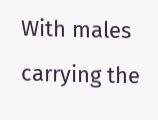With males carrying the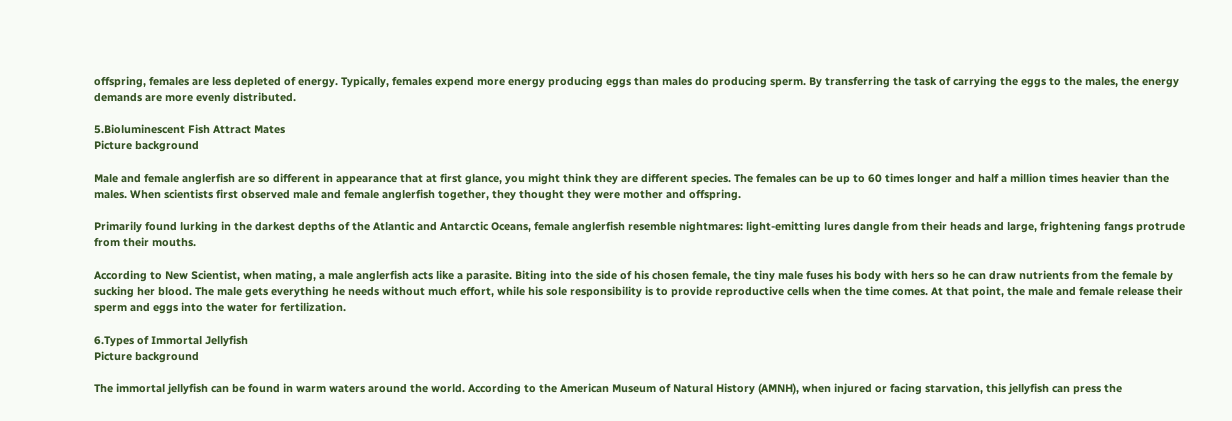offspring, females are less depleted of energy. Typically, females expend more energy producing eggs than males do producing sperm. By transferring the task of carrying the eggs to the males, the energy demands are more evenly distributed.

5.Bioluminescent Fish Attract Mates
Picture background

Male and female anglerfish are so different in appearance that at first glance, you might think they are different species. The females can be up to 60 times longer and half a million times heavier than the males. When scientists first observed male and female anglerfish together, they thought they were mother and offspring.

Primarily found lurking in the darkest depths of the Atlantic and Antarctic Oceans, female anglerfish resemble nightmares: light-emitting lures dangle from their heads and large, frightening fangs protrude from their mouths.

According to New Scientist, when mating, a male anglerfish acts like a parasite. Biting into the side of his chosen female, the tiny male fuses his body with hers so he can draw nutrients from the female by sucking her blood. The male gets everything he needs without much effort, while his sole responsibility is to provide reproductive cells when the time comes. At that point, the male and female release their sperm and eggs into the water for fertilization.

6.Types of Immortal Jellyfish
Picture background

The immortal jellyfish can be found in warm waters around the world. According to the American Museum of Natural History (AMNH), when injured or facing starvation, this jellyfish can press the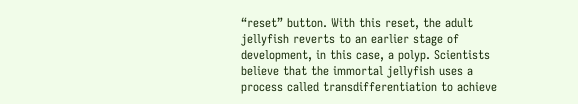“reset” button. With this reset, the adult jellyfish reverts to an earlier stage of development, in this case, a polyp. Scientists believe that the immortal jellyfish uses a process called transdifferentiation to achieve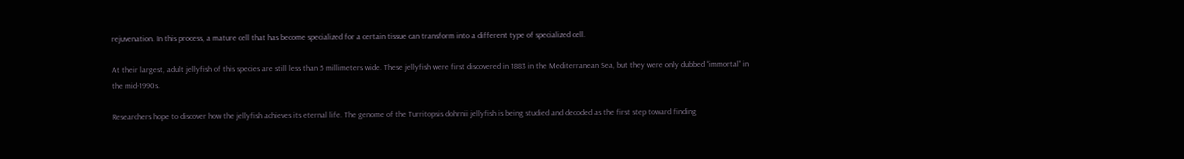rejuvenation. In this process, a mature cell that has become specialized for a certain tissue can transform into a different type of specialized cell.

At their largest, adult jellyfish of this species are still less than 5 millimeters wide. These jellyfish were first discovered in 1883 in the Mediterranean Sea, but they were only dubbed “immortal” in the mid-1990s.

Researchers hope to discover how the jellyfish achieves its eternal life. The genome of the Turritopsis dohrnii jellyfish is being studied and decoded as the first step toward finding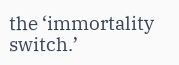the ‘immortality switch.’